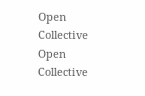Open Collective
Open Collective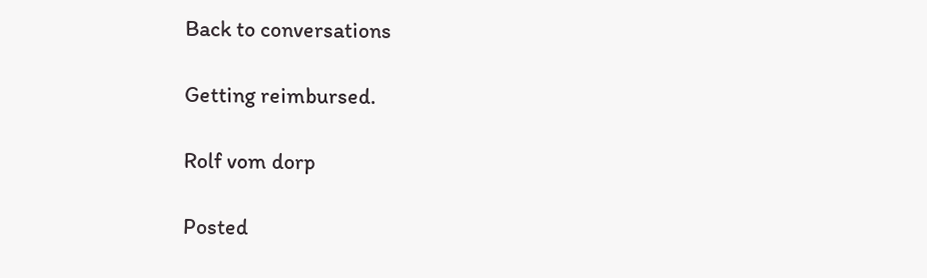Back to conversations

Getting reimbursed.

Rolf vom dorp

Posted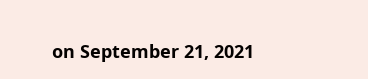on September 21, 2021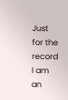Just for the record I am an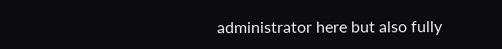administrator here but also fully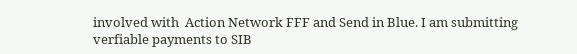involved with  Action Network FFF and Send in Blue. I am submitting verfiable payments to SIB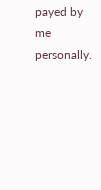payed by me personally.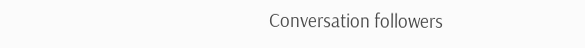Conversation followers